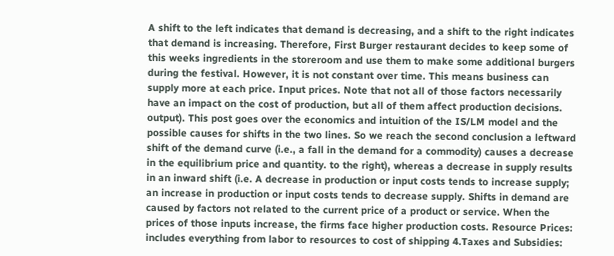A shift to the left indicates that demand is decreasing, and a shift to the right indicates that demand is increasing. Therefore, First Burger restaurant decides to keep some of this weeks ingredients in the storeroom and use them to make some additional burgers during the festival. However, it is not constant over time. This means business can supply more at each price. Input prices. Note that not all of those factors necessarily have an impact on the cost of production, but all of them affect production decisions. output). This post goes over the economics and intuition of the IS/LM model and the possible causes for shifts in the two lines. So we reach the second conclusion a leftward shift of the demand curve (i.e., a fall in the demand for a commodity) causes a decrease in the equilibrium price and quantity. to the right), whereas a decrease in supply results in an inward shift (i.e. A decrease in production or input costs tends to increase supply; an increase in production or input costs tends to decrease supply. Shifts in demand are caused by factors not related to the current price of a product or service. When the prices of those inputs increase, the firms face higher production costs. Resource Prices: includes everything from labor to resources to cost of shipping 4.Taxes and Subsidies: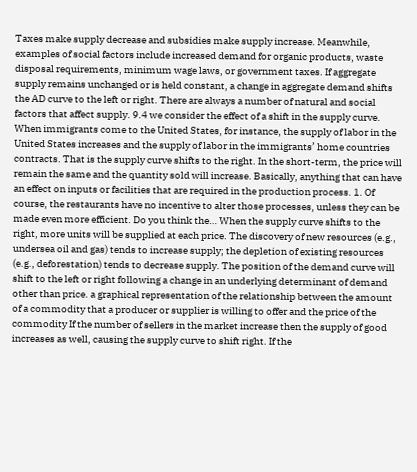Taxes make supply decrease and subsidies make supply increase. Meanwhile, examples of social factors include increased demand for organic products, waste disposal requirements, minimum wage laws, or government taxes. If aggregate supply remains unchanged or is held constant, a change in aggregate demand shifts the AD curve to the left or right. There are always a number of natural and social factors that affect supply. 9.4 we consider the effect of a shift in the supply curve. When immigrants come to the United States, for instance, the supply of labor in the United States increases and the supply of labor in the immigrants’ home countries contracts. That is the supply curve shifts to the right. In the short-term, the price will remain the same and the quantity sold will increase. Basically, anything that can have an effect on inputs or facilities that are required in the production process. 1. Of course, the restaurants have no incentive to alter those processes, unless they can be made even more efficient. Do you think the… When the supply curve shifts to the right, more units will be supplied at each price. The discovery of new resources (e.g., undersea oil and gas) tends to increase supply; the depletion of existing resources (e.g., deforestation) tends to decrease supply. The position of the demand curve will shift to the left or right following a change in an underlying determinant of demand other than price. a graphical representation of the relationship between the amount of a commodity that a producer or supplier is willing to offer and the price of the commodity If the number of sellers in the market increase then the supply of good increases as well, causing the supply curve to shift right. If the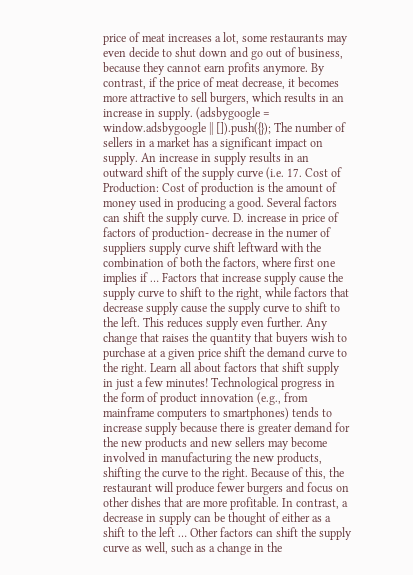price of meat increases a lot, some restaurants may even decide to shut down and go out of business, because they cannot earn profits anymore. By contrast, if the price of meat decrease, it becomes more attractive to sell burgers, which results in an increase in supply. (adsbygoogle = window.adsbygoogle || []).push({}); The number of sellers in a market has a significant impact on supply. An increase in supply results in an outward shift of the supply curve (i.e. 17. Cost of Production: Cost of production is the amount of money used in producing a good. Several factors can shift the supply curve. D. increase in price of factors of production- decrease in the numer of suppliers supply curve shift leftward with the combination of both the factors, where first one implies if … Factors that increase supply cause the supply curve to shift to the right, while factors that decrease supply cause the supply curve to shift to the left. This reduces supply even further. Any change that raises the quantity that buyers wish to purchase at a given price shift the demand curve to the right. Learn all about factors that shift supply in just a few minutes! Technological progress in the form of product innovation (e.g., from mainframe computers to smartphones) tends to increase supply because there is greater demand for the new products and new sellers may become involved in manufacturing the new products, shifting the curve to the right. Because of this, the restaurant will produce fewer burgers and focus on other dishes that are more profitable. In contrast, a decrease in supply can be thought of either as a shift to the left … Other factors can shift the supply curve as well, such as a change in the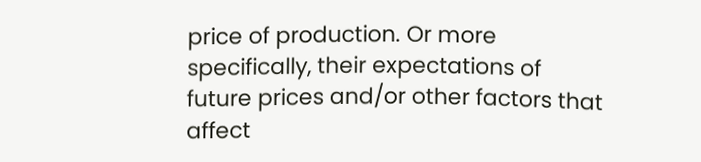price of production. Or more specifically, their expectations of future prices and/or other factors that affect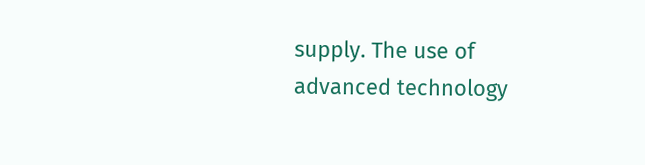supply. The use of advanced technology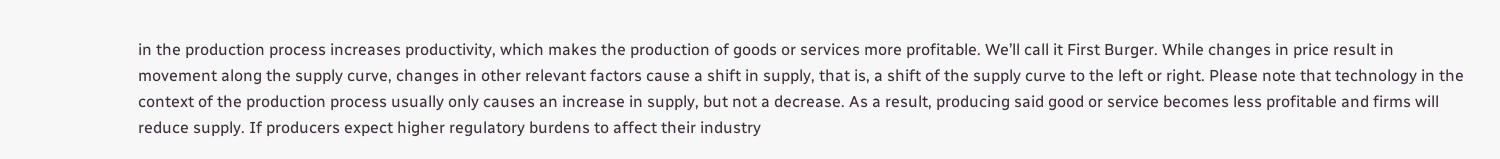in the production process increases productivity, which makes the production of goods or services more profitable. We’ll call it First Burger. While changes in price result in movement along the supply curve, changes in other relevant factors cause a shift in supply, that is, a shift of the supply curve to the left or right. Please note that technology in the context of the production process usually only causes an increase in supply, but not a decrease. As a result, producing said good or service becomes less profitable and firms will reduce supply. If producers expect higher regulatory burdens to affect their industry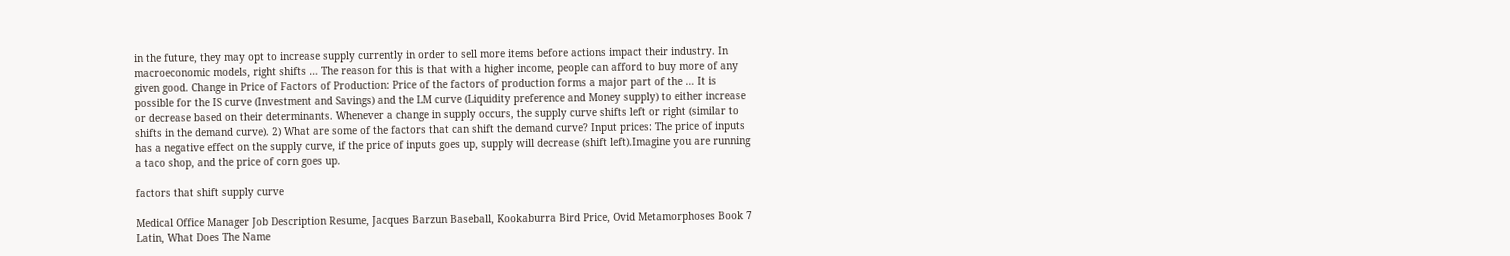in the future, they may opt to increase supply currently in order to sell more items before actions impact their industry. In macroeconomic models, right shifts … The reason for this is that with a higher income, people can afford to buy more of any given good. Change in Price of Factors of Production: Price of the factors of production forms a major part of the … It is possible for the IS curve (Investment and Savings) and the LM curve (Liquidity preference and Money supply) to either increase or decrease based on their determinants. Whenever a change in supply occurs, the supply curve shifts left or right (similar to shifts in the demand curve). 2) What are some of the factors that can shift the demand curve? Input prices: The price of inputs has a negative effect on the supply curve, if the price of inputs goes up, supply will decrease (shift left).Imagine you are running a taco shop, and the price of corn goes up.

factors that shift supply curve

Medical Office Manager Job Description Resume, Jacques Barzun Baseball, Kookaburra Bird Price, Ovid Metamorphoses Book 7 Latin, What Does The Name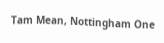Tam Mean, Nottingham One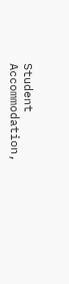Student Accommodation,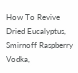How To Revive Dried Eucalyptus, Smirnoff Raspberry Vodka,